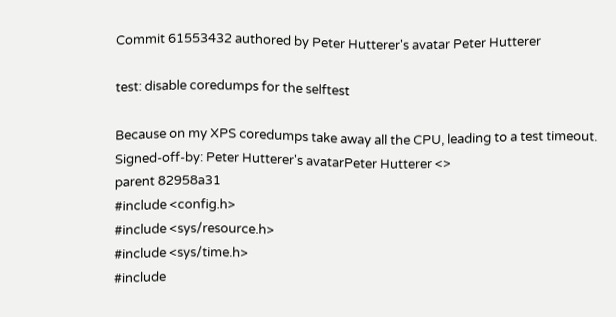Commit 61553432 authored by Peter Hutterer's avatar Peter Hutterer

test: disable coredumps for the selftest

Because on my XPS coredumps take away all the CPU, leading to a test timeout.
Signed-off-by: Peter Hutterer's avatarPeter Hutterer <>
parent 82958a31
#include <config.h>
#include <sys/resource.h>
#include <sys/time.h>
#include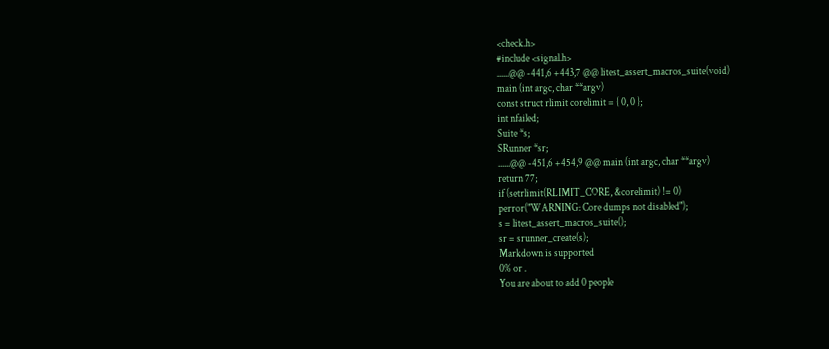<check.h>
#include <signal.h>
......@@ -441,6 +443,7 @@ litest_assert_macros_suite(void)
main (int argc, char **argv)
const struct rlimit corelimit = { 0, 0 };
int nfailed;
Suite *s;
SRunner *sr;
......@@ -451,6 +454,9 @@ main (int argc, char **argv)
return 77;
if (setrlimit(RLIMIT_CORE, &corelimit) != 0)
perror("WARNING: Core dumps not disabled");
s = litest_assert_macros_suite();
sr = srunner_create(s);
Markdown is supported
0% or .
You are about to add 0 people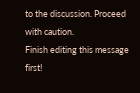to the discussion. Proceed with caution.
Finish editing this message first!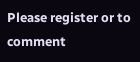Please register or to comment